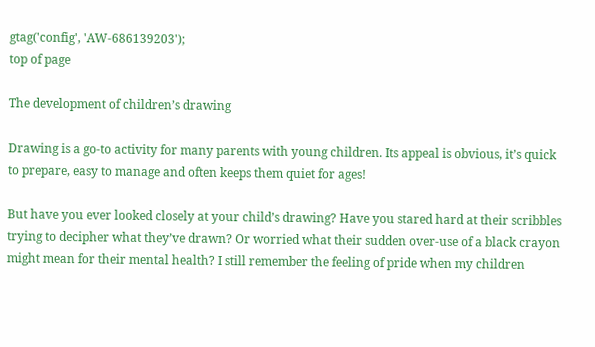gtag('config', 'AW-686139203');
top of page

The development of children’s drawing

Drawing is a go-to activity for many parents with young children. Its appeal is obvious, it’s quick to prepare, easy to manage and often keeps them quiet for ages!

But have you ever looked closely at your child’s drawing? Have you stared hard at their scribbles trying to decipher what they’ve drawn? Or worried what their sudden over-use of a black crayon might mean for their mental health? I still remember the feeling of pride when my children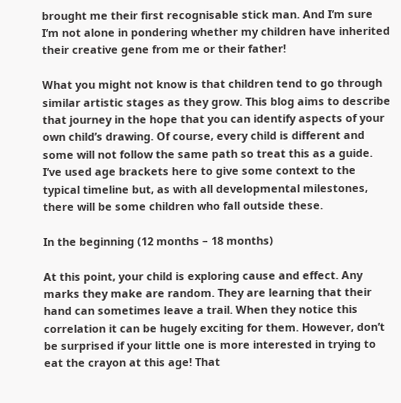brought me their first recognisable stick man. And I’m sure I’m not alone in pondering whether my children have inherited their creative gene from me or their father!

What you might not know is that children tend to go through similar artistic stages as they grow. This blog aims to describe that journey in the hope that you can identify aspects of your own child’s drawing. Of course, every child is different and some will not follow the same path so treat this as a guide. I’ve used age brackets here to give some context to the typical timeline but, as with all developmental milestones, there will be some children who fall outside these.

In the beginning (12 months – 18 months)

At this point, your child is exploring cause and effect. Any marks they make are random. They are learning that their hand can sometimes leave a trail. When they notice this correlation it can be hugely exciting for them. However, don’t be surprised if your little one is more interested in trying to eat the crayon at this age! That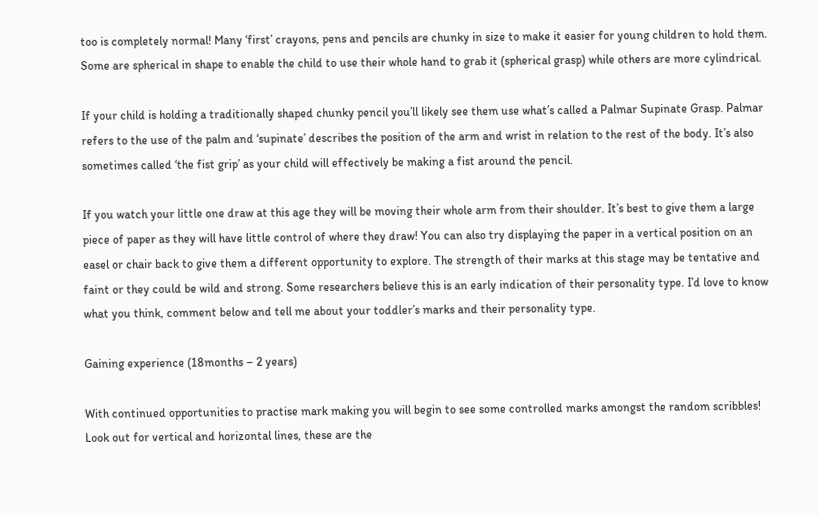too is completely normal! Many ‘first’ crayons, pens and pencils are chunky in size to make it easier for young children to hold them. Some are spherical in shape to enable the child to use their whole hand to grab it (spherical grasp) while others are more cylindrical.

If your child is holding a traditionally shaped chunky pencil you’ll likely see them use what’s called a Palmar Supinate Grasp. Palmar refers to the use of the palm and ‘supinate’ describes the position of the arm and wrist in relation to the rest of the body. It’s also sometimes called ‘the fist grip’ as your child will effectively be making a fist around the pencil.

If you watch your little one draw at this age they will be moving their whole arm from their shoulder. It’s best to give them a large piece of paper as they will have little control of where they draw! You can also try displaying the paper in a vertical position on an easel or chair back to give them a different opportunity to explore. The strength of their marks at this stage may be tentative and faint or they could be wild and strong. Some researchers believe this is an early indication of their personality type. I’d love to know what you think, comment below and tell me about your toddler’s marks and their personality type.

Gaining experience (18months – 2 years)

With continued opportunities to practise mark making you will begin to see some controlled marks amongst the random scribbles! Look out for vertical and horizontal lines, these are the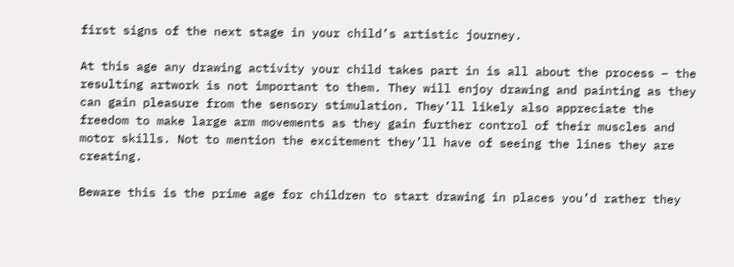first signs of the next stage in your child’s artistic journey.

At this age any drawing activity your child takes part in is all about the process – the resulting artwork is not important to them. They will enjoy drawing and painting as they can gain pleasure from the sensory stimulation. They’ll likely also appreciate the freedom to make large arm movements as they gain further control of their muscles and motor skills. Not to mention the excitement they’ll have of seeing the lines they are creating.

Beware this is the prime age for children to start drawing in places you’d rather they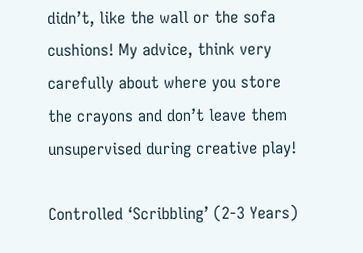didn’t, like the wall or the sofa cushions! My advice, think very carefully about where you store the crayons and don’t leave them unsupervised during creative play!

Controlled ‘Scribbling’ (2-3 Years)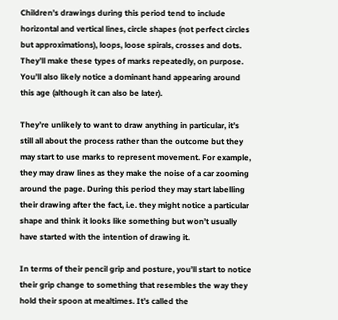Children’s drawings during this period tend to include horizontal and vertical lines, circle shapes (not perfect circles but approximations), loops, loose spirals, crosses and dots. They’ll make these types of marks repeatedly, on purpose. You’ll also likely notice a dominant hand appearing around this age (although it can also be later).

They’re unlikely to want to draw anything in particular, it’s still all about the process rather than the outcome but they may start to use marks to represent movement. For example, they may draw lines as they make the noise of a car zooming around the page. During this period they may start labelling their drawing after the fact, i.e. they might notice a particular shape and think it looks like something but won’t usually have started with the intention of drawing it.

In terms of their pencil grip and posture, you’ll start to notice their grip change to something that resembles the way they hold their spoon at mealtimes. It’s called the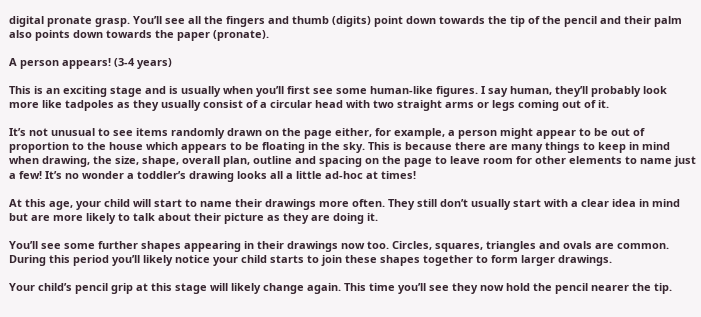digital pronate grasp. You’ll see all the fingers and thumb (digits) point down towards the tip of the pencil and their palm also points down towards the paper (pronate).

A person appears! (3-4 years)

This is an exciting stage and is usually when you’ll first see some human-like figures. I say human, they’ll probably look more like tadpoles as they usually consist of a circular head with two straight arms or legs coming out of it.

It’s not unusual to see items randomly drawn on the page either, for example, a person might appear to be out of proportion to the house which appears to be floating in the sky. This is because there are many things to keep in mind when drawing, the size, shape, overall plan, outline and spacing on the page to leave room for other elements to name just a few! It’s no wonder a toddler’s drawing looks all a little ad-hoc at times!

At this age, your child will start to name their drawings more often. They still don’t usually start with a clear idea in mind but are more likely to talk about their picture as they are doing it.

You’ll see some further shapes appearing in their drawings now too. Circles, squares, triangles and ovals are common. During this period you’ll likely notice your child starts to join these shapes together to form larger drawings.

Your child’s pencil grip at this stage will likely change again. This time you’ll see they now hold the pencil nearer the tip.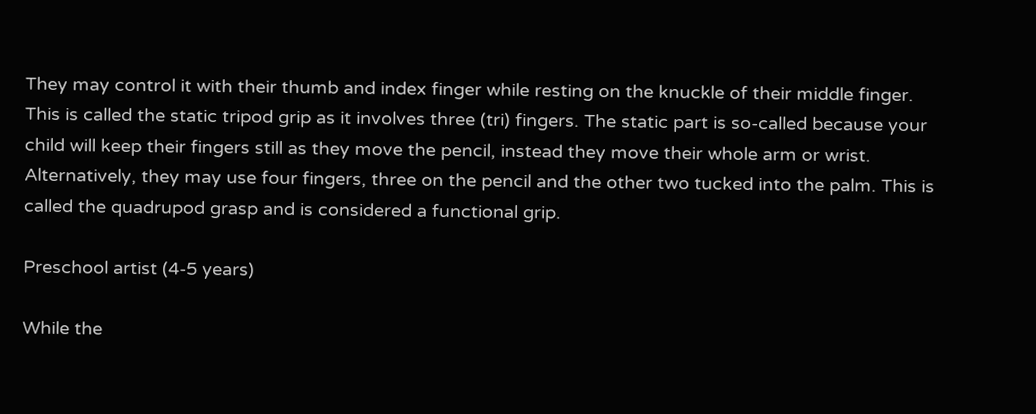They may control it with their thumb and index finger while resting on the knuckle of their middle finger. This is called the static tripod grip as it involves three (tri) fingers. The static part is so-called because your child will keep their fingers still as they move the pencil, instead they move their whole arm or wrist. Alternatively, they may use four fingers, three on the pencil and the other two tucked into the palm. This is called the quadrupod grasp and is considered a functional grip.

Preschool artist (4-5 years)

While the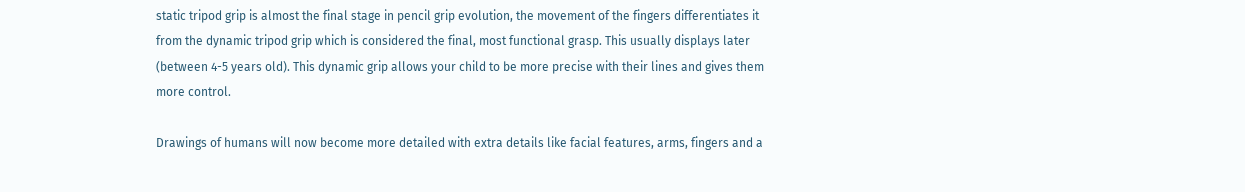static tripod grip is almost the final stage in pencil grip evolution, the movement of the fingers differentiates it from the dynamic tripod grip which is considered the final, most functional grasp. This usually displays later (between 4-5 years old). This dynamic grip allows your child to be more precise with their lines and gives them more control.

Drawings of humans will now become more detailed with extra details like facial features, arms, fingers and a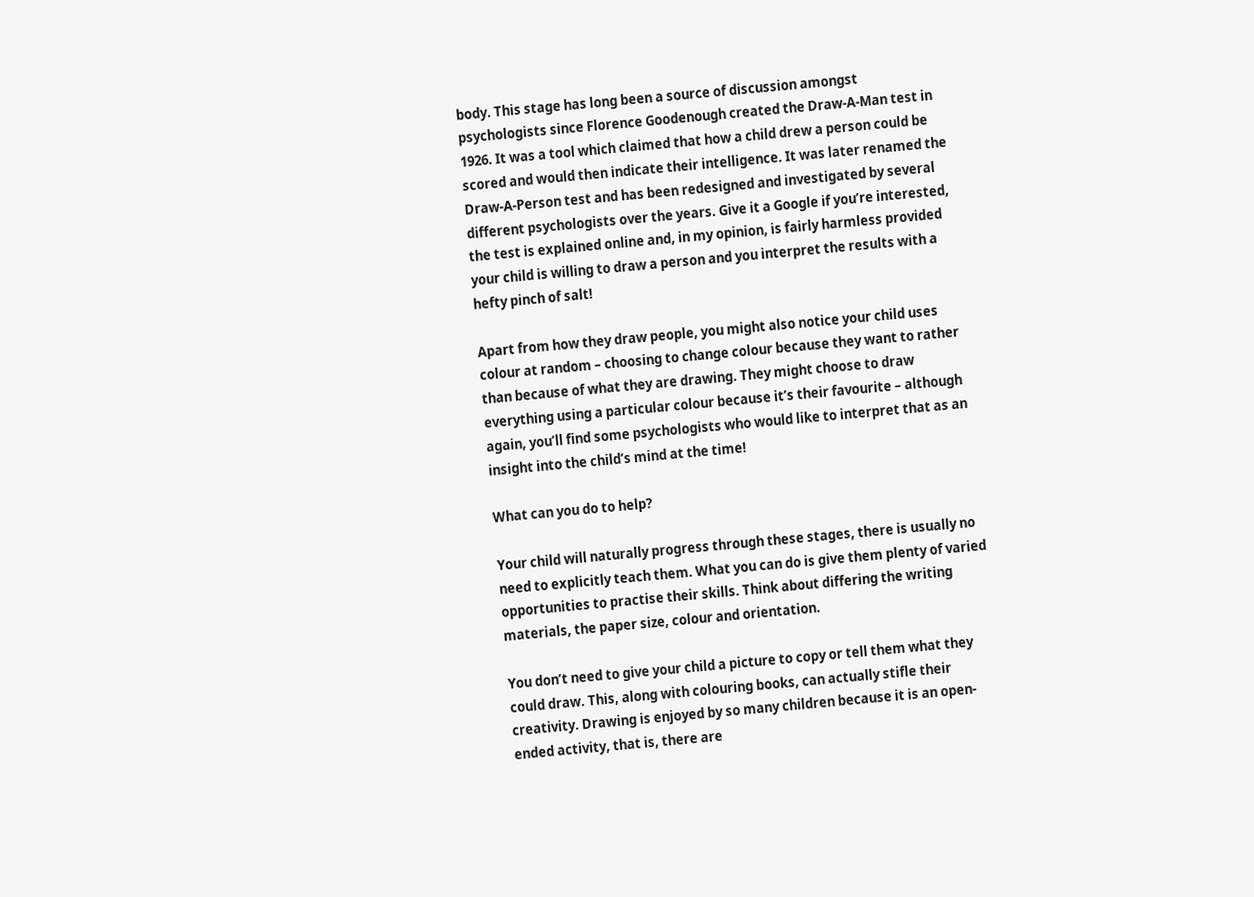body. This stage has long been a source of discussion amongst psychologists since Florence Goodenough created the Draw-A-Man test in 1926. It was a tool which claimed that how a child drew a person could be scored and would then indicate their intelligence. It was later renamed the Draw-A-Person test and has been redesigned and investigated by several different psychologists over the years. Give it a Google if you’re interested, the test is explained online and, in my opinion, is fairly harmless provided your child is willing to draw a person and you interpret the results with a hefty pinch of salt!

Apart from how they draw people, you might also notice your child uses colour at random – choosing to change colour because they want to rather than because of what they are drawing. They might choose to draw everything using a particular colour because it’s their favourite – although again, you’ll find some psychologists who would like to interpret that as an insight into the child’s mind at the time!

What can you do to help?

Your child will naturally progress through these stages, there is usually no need to explicitly teach them. What you can do is give them plenty of varied opportunities to practise their skills. Think about differing the writing materials, the paper size, colour and orientation.

You don’t need to give your child a picture to copy or tell them what they could draw. This, along with colouring books, can actually stifle their creativity. Drawing is enjoyed by so many children because it is an open-ended activity, that is, there are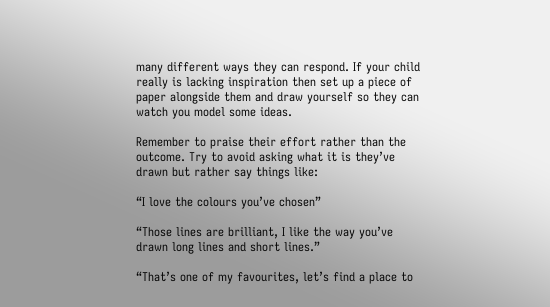many different ways they can respond. If your child really is lacking inspiration then set up a piece of paper alongside them and draw yourself so they can watch you model some ideas.

Remember to praise their effort rather than the outcome. Try to avoid asking what it is they’ve drawn but rather say things like:

“I love the colours you’ve chosen”

“Those lines are brilliant, I like the way you’ve drawn long lines and short lines.”

“That’s one of my favourites, let’s find a place to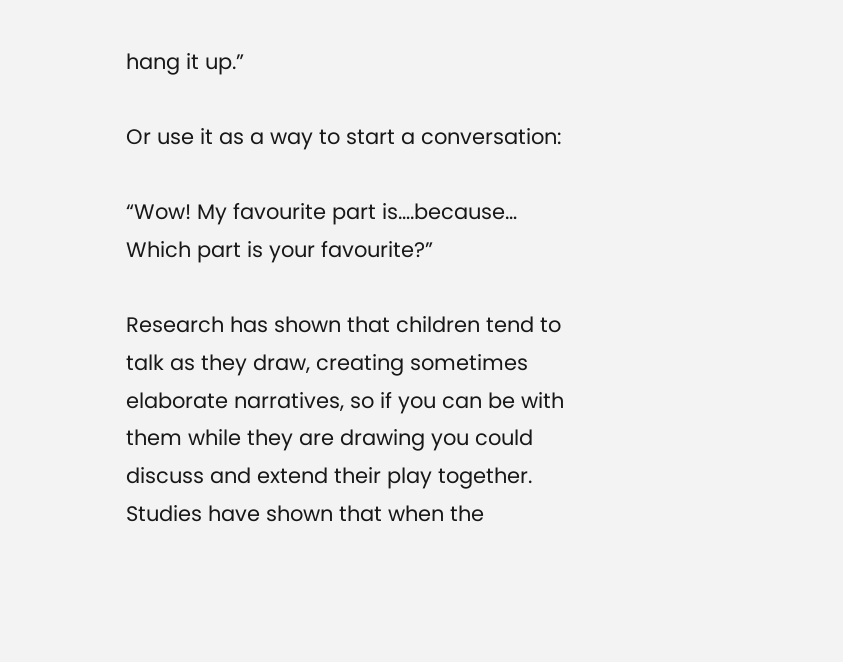hang it up.”

Or use it as a way to start a conversation:

“Wow! My favourite part is….because… Which part is your favourite?”

Research has shown that children tend to talk as they draw, creating sometimes elaborate narratives, so if you can be with them while they are drawing you could discuss and extend their play together. Studies have shown that when the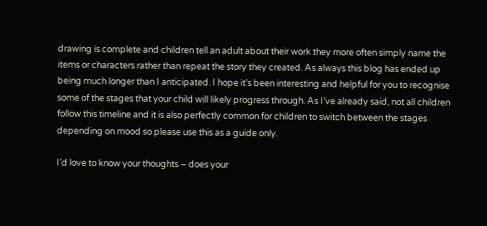drawing is complete and children tell an adult about their work they more often simply name the items or characters rather than repeat the story they created. As always this blog has ended up being much longer than I anticipated. I hope it’s been interesting and helpful for you to recognise some of the stages that your child will likely progress through. As I’ve already said, not all children follow this timeline and it is also perfectly common for children to switch between the stages depending on mood so please use this as a guide only.

I’d love to know your thoughts – does your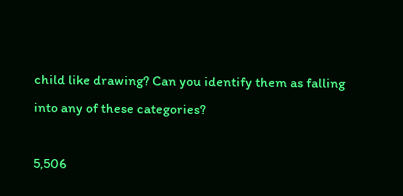child like drawing? Can you identify them as falling into any of these categories?

5,506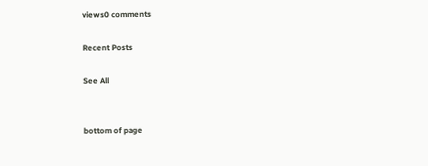views0 comments

Recent Posts

See All


bottom of page